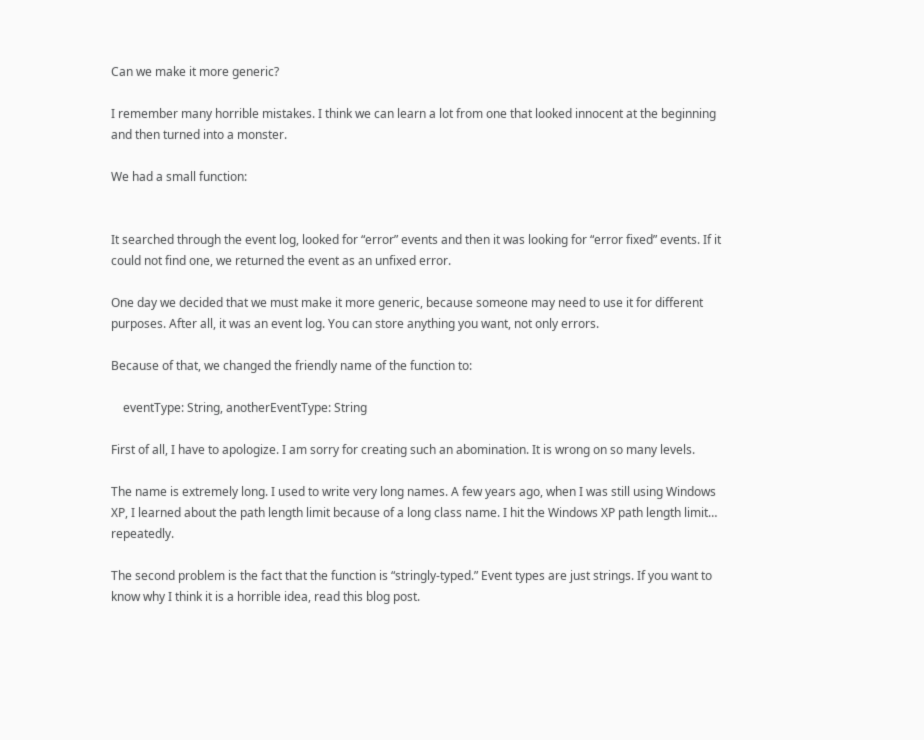Can we make it more generic?

I remember many horrible mistakes. I think we can learn a lot from one that looked innocent at the beginning and then turned into a monster.

We had a small function:


It searched through the event log, looked for “error” events and then it was looking for “error fixed” events. If it could not find one, we returned the event as an unfixed error.

One day we decided that we must make it more generic, because someone may need to use it for different purposes. After all, it was an event log. You can store anything you want, not only errors.

Because of that, we changed the friendly name of the function to:

    eventType: String, anotherEventType: String

First of all, I have to apologize. I am sorry for creating such an abomination. It is wrong on so many levels.

The name is extremely long. I used to write very long names. A few years ago, when I was still using Windows XP, I learned about the path length limit because of a long class name. I hit the Windows XP path length limit… repeatedly.

The second problem is the fact that the function is “stringly-typed.” Event types are just strings. If you want to know why I think it is a horrible idea, read this blog post.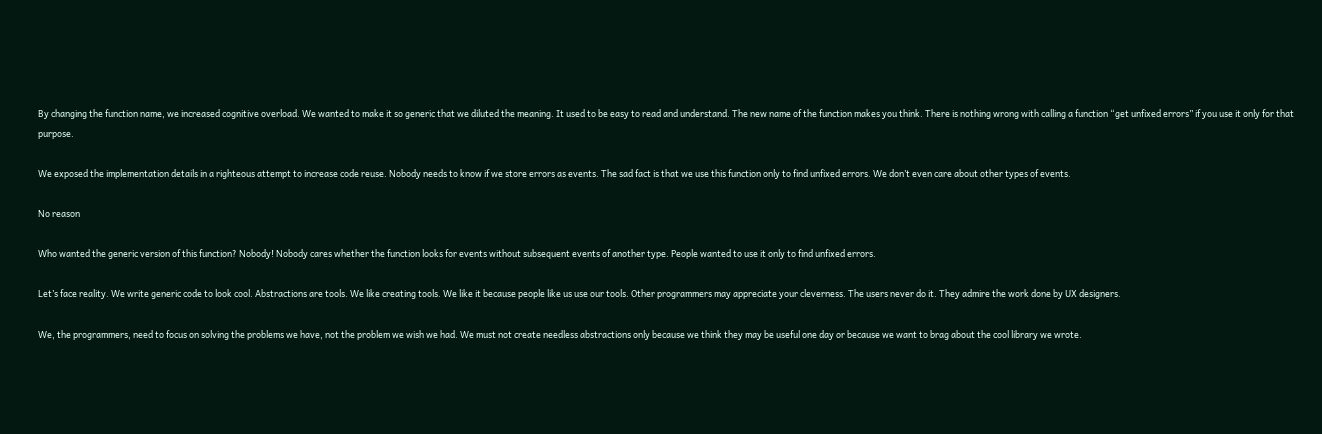By changing the function name, we increased cognitive overload. We wanted to make it so generic that we diluted the meaning. It used to be easy to read and understand. The new name of the function makes you think. There is nothing wrong with calling a function “get unfixed errors” if you use it only for that purpose.

We exposed the implementation details in a righteous attempt to increase code reuse. Nobody needs to know if we store errors as events. The sad fact is that we use this function only to find unfixed errors. We don’t even care about other types of events.

No reason

Who wanted the generic version of this function? Nobody! Nobody cares whether the function looks for events without subsequent events of another type. People wanted to use it only to find unfixed errors.

Let’s face reality. We write generic code to look cool. Abstractions are tools. We like creating tools. We like it because people like us use our tools. Other programmers may appreciate your cleverness. The users never do it. They admire the work done by UX designers.

We, the programmers, need to focus on solving the problems we have, not the problem we wish we had. We must not create needless abstractions only because we think they may be useful one day or because we want to brag about the cool library we wrote.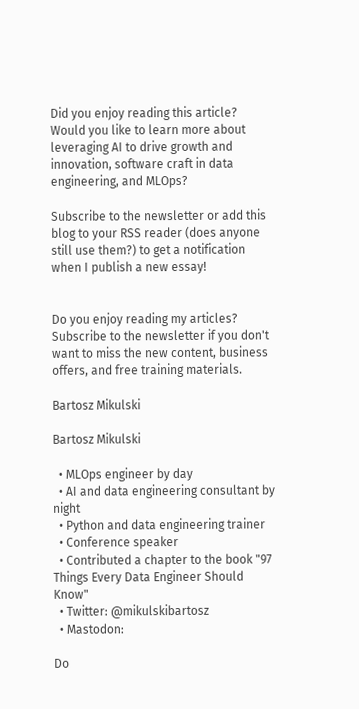Did you enjoy reading this article?
Would you like to learn more about leveraging AI to drive growth and innovation, software craft in data engineering, and MLOps?

Subscribe to the newsletter or add this blog to your RSS reader (does anyone still use them?) to get a notification when I publish a new essay!


Do you enjoy reading my articles?
Subscribe to the newsletter if you don't want to miss the new content, business offers, and free training materials.

Bartosz Mikulski

Bartosz Mikulski

  • MLOps engineer by day
  • AI and data engineering consultant by night
  • Python and data engineering trainer
  • Conference speaker
  • Contributed a chapter to the book "97 Things Every Data Engineer Should Know"
  • Twitter: @mikulskibartosz
  • Mastodon:

Do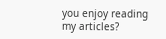you enjoy reading my articles?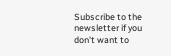Subscribe to the newsletter if you don't want to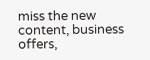miss the new content, business offers,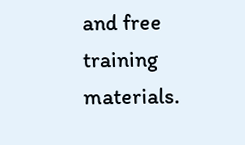and free training materials.